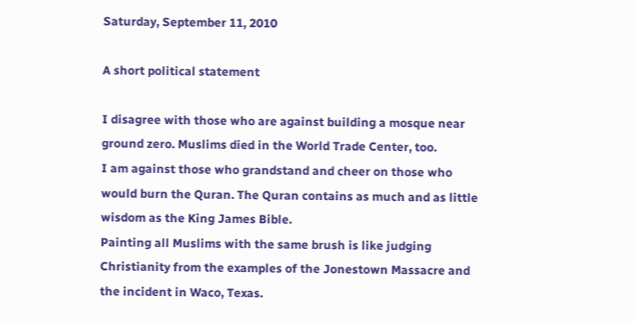Saturday, September 11, 2010

A short political statement

I disagree with those who are against building a mosque near ground zero. Muslims died in the World Trade Center, too.
I am against those who grandstand and cheer on those who would burn the Quran. The Quran contains as much and as little wisdom as the King James Bible.
Painting all Muslims with the same brush is like judging Christianity from the examples of the Jonestown Massacre and the incident in Waco, Texas.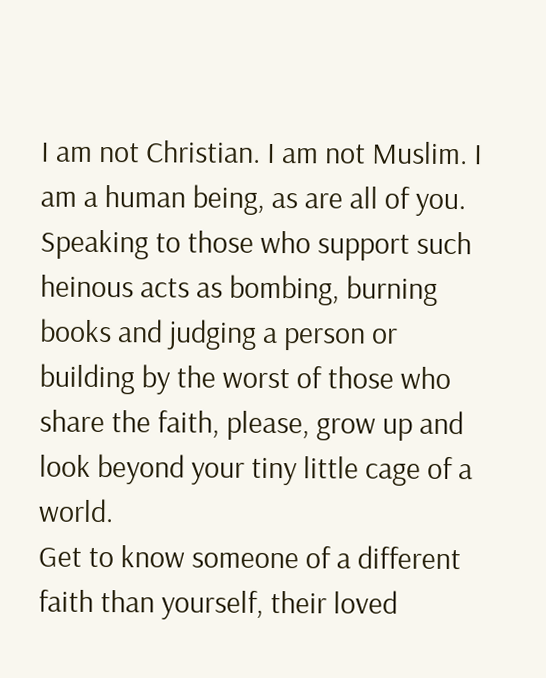I am not Christian. I am not Muslim. I am a human being, as are all of you.
Speaking to those who support such heinous acts as bombing, burning books and judging a person or building by the worst of those who share the faith, please, grow up and look beyond your tiny little cage of a world.
Get to know someone of a different faith than yourself, their loved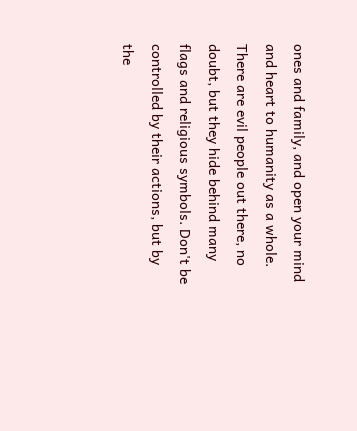ones and family, and open your mind and heart to humanity as a whole.
There are evil people out there, no doubt, but they hide behind many flags and religious symbols. Don't be controlled by their actions, but by the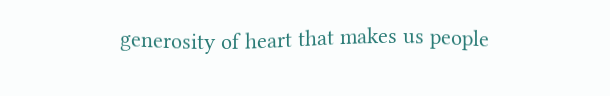generosity of heart that makes us people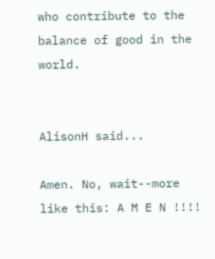who contribute to the balance of good in the world.


AlisonH said...

Amen. No, wait--more like this: A M E N !!!!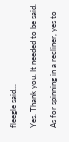fleegle said...

Yes. Thank you. It needed to be said.

As for spinning in a recliner, yes to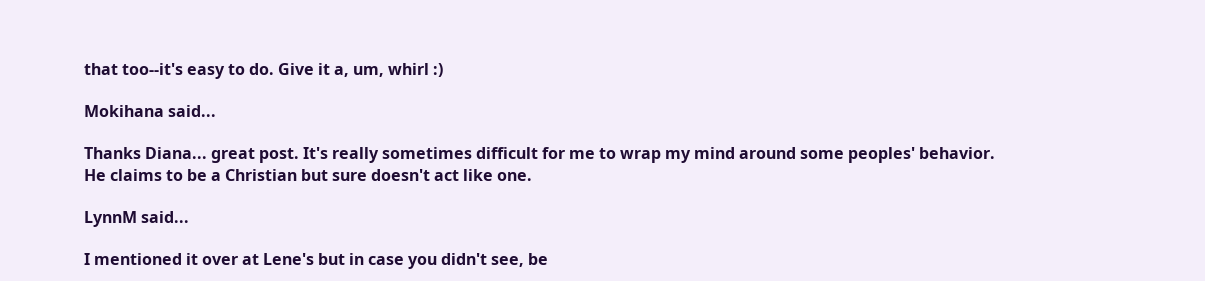that too--it's easy to do. Give it a, um, whirl :)

Mokihana said...

Thanks Diana... great post. It's really sometimes difficult for me to wrap my mind around some peoples' behavior. He claims to be a Christian but sure doesn't act like one.

LynnM said...

I mentioned it over at Lene's but in case you didn't see, be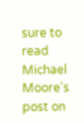sure to read Michael Moore's post on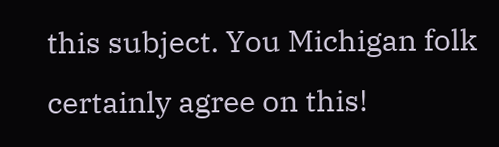this subject. You Michigan folk certainly agree on this!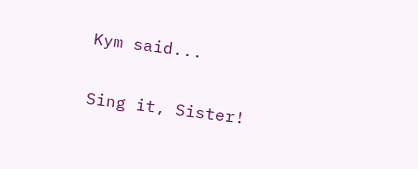Kym said...

Sing it, Sister!